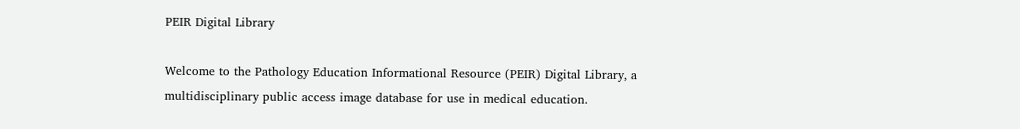PEIR Digital Library

Welcome to the Pathology Education Informational Resource (PEIR) Digital Library, a multidisciplinary public access image database for use in medical education.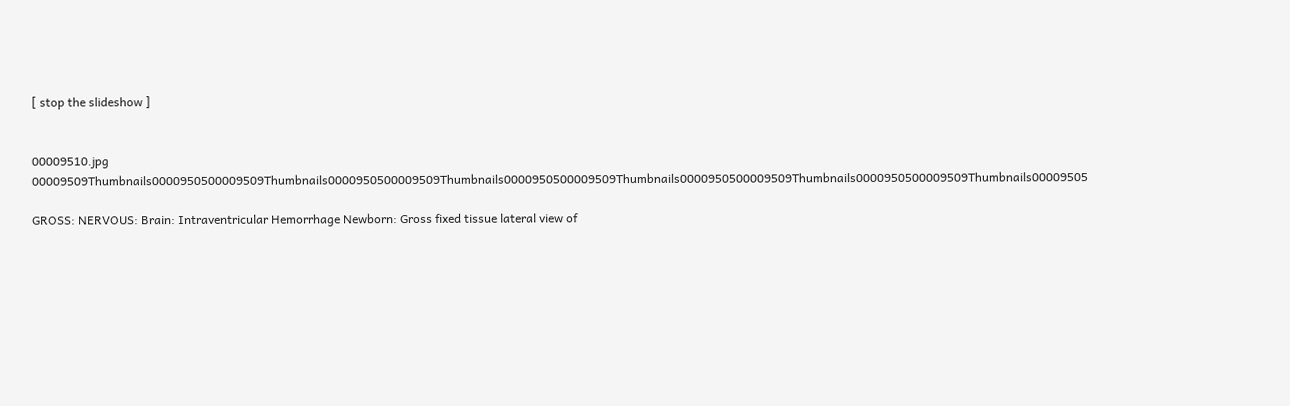[ stop the slideshow ]


00009510.jpg 00009509Thumbnails0000950500009509Thumbnails0000950500009509Thumbnails0000950500009509Thumbnails0000950500009509Thumbnails0000950500009509Thumbnails00009505

GROSS: NERVOUS: Brain: Intraventricular Hemorrhage Newborn: Gross fixed tissue lateral view of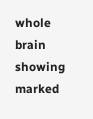whole brain showing marked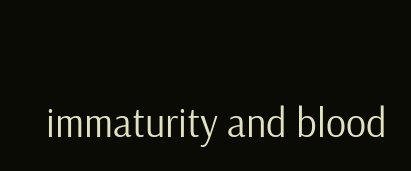immaturity and blood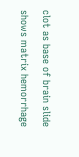clot as base of brain slide shows matrix hemorrhage